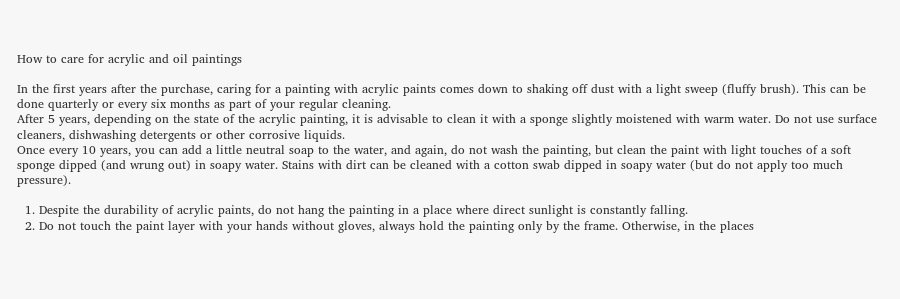How to care for acrylic and oil paintings

In the first years after the purchase, caring for a painting with acrylic paints comes down to shaking off dust with a light sweep (fluffy brush). This can be done quarterly or every six months as part of your regular cleaning.
After 5 years, depending on the state of the acrylic painting, it is advisable to clean it with a sponge slightly moistened with warm water. Do not use surface cleaners, dishwashing detergents or other corrosive liquids.
Once every 10 years, you can add a little neutral soap to the water, and again, do not wash the painting, but clean the paint with light touches of a soft sponge dipped (and wrung out) in soapy water. Stains with dirt can be cleaned with a cotton swab dipped in soapy water (but do not apply too much pressure).

  1. Despite the durability of acrylic paints, do not hang the painting in a place where direct sunlight is constantly falling.
  2. Do not touch the paint layer with your hands without gloves, always hold the painting only by the frame. Otherwise, in the places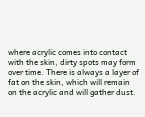where acrylic comes into contact with the skin, dirty spots may form over time. There is always a layer of fat on the skin, which will remain on the acrylic and will gather dust.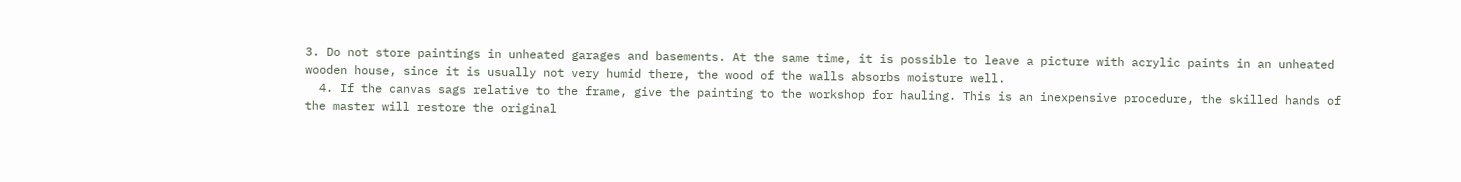3. Do not store paintings in unheated garages and basements. At the same time, it is possible to leave a picture with acrylic paints in an unheated wooden house, since it is usually not very humid there, the wood of the walls absorbs moisture well.
  4. If the canvas sags relative to the frame, give the painting to the workshop for hauling. This is an inexpensive procedure, the skilled hands of the master will restore the original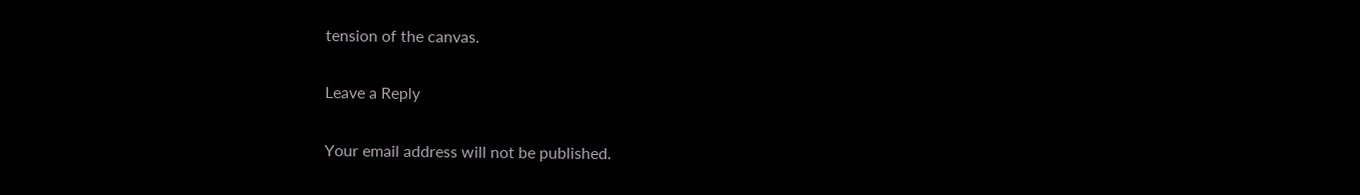tension of the canvas.

Leave a Reply

Your email address will not be published.